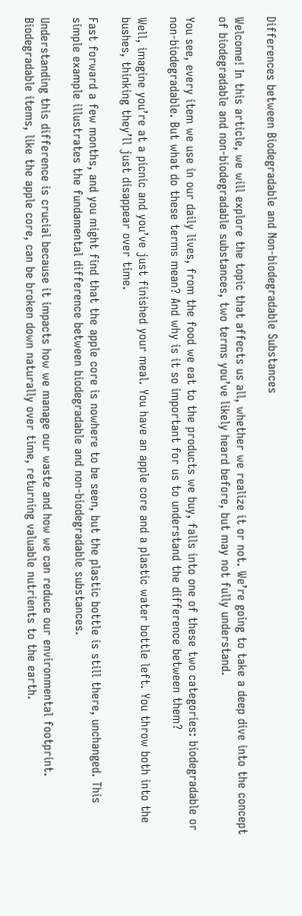Differences between Biodegradable and Non-biodegradable Substances

Welcome! In this article, we will explore the topic that affects us all, whether we realize it or not. We’re going to take a deep dive into the concept of biodegradable and non-biodegradable substances, two terms you’ve likely heard before, but may not fully understand.

You see, every item we use in our daily lives, from the food we eat to the products we buy, falls into one of these two categories: biodegradable or non-biodegradable. But what do these terms mean? And why is it so important for us to understand the difference between them?

Well, imagine you’re at a picnic and you’ve just finished your meal. You have an apple core and a plastic water bottle left. You throw both into the bushes, thinking they’ll just disappear over time.

Fast forward a few months, and you might find that the apple core is nowhere to be seen, but the plastic bottle is still there, unchanged. This simple example illustrates the fundamental difference between biodegradable and non-biodegradable substances.

Understanding this difference is crucial because it impacts how we manage our waste and how we can reduce our environmental footprint. Biodegradable items, like the apple core, can be broken down naturally over time, returning valuable nutrients to the earth.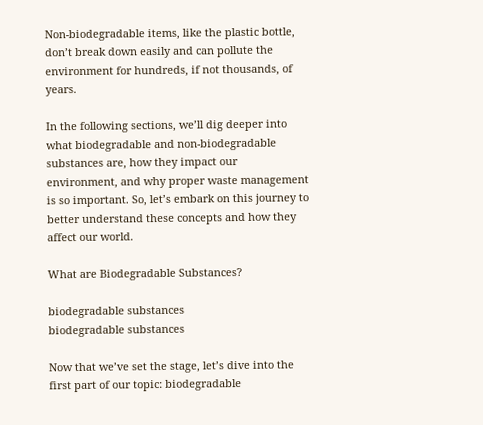Non-biodegradable items, like the plastic bottle, don’t break down easily and can pollute the environment for hundreds, if not thousands, of years.

In the following sections, we’ll dig deeper into what biodegradable and non-biodegradable substances are, how they impact our environment, and why proper waste management is so important. So, let’s embark on this journey to better understand these concepts and how they affect our world.

What are Biodegradable Substances?

biodegradable substances
biodegradable substances

Now that we’ve set the stage, let’s dive into the first part of our topic: biodegradable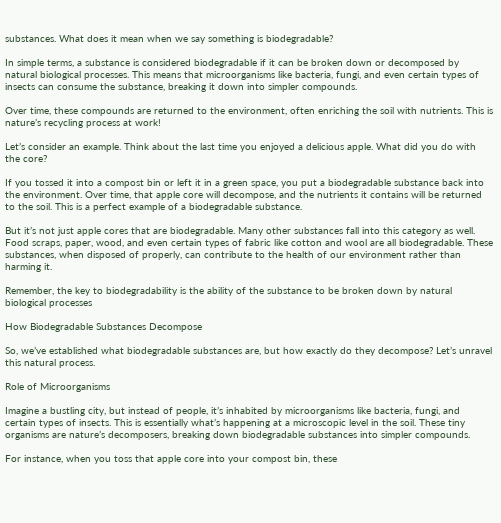substances. What does it mean when we say something is biodegradable?

In simple terms, a substance is considered biodegradable if it can be broken down or decomposed by natural biological processes. This means that microorganisms like bacteria, fungi, and even certain types of insects can consume the substance, breaking it down into simpler compounds.

Over time, these compounds are returned to the environment, often enriching the soil with nutrients. This is nature’s recycling process at work!

Let’s consider an example. Think about the last time you enjoyed a delicious apple. What did you do with the core?

If you tossed it into a compost bin or left it in a green space, you put a biodegradable substance back into the environment. Over time, that apple core will decompose, and the nutrients it contains will be returned to the soil. This is a perfect example of a biodegradable substance.

But it’s not just apple cores that are biodegradable. Many other substances fall into this category as well. Food scraps, paper, wood, and even certain types of fabric like cotton and wool are all biodegradable. These substances, when disposed of properly, can contribute to the health of our environment rather than harming it.

Remember, the key to biodegradability is the ability of the substance to be broken down by natural biological processes

How Biodegradable Substances Decompose

So, we’ve established what biodegradable substances are, but how exactly do they decompose? Let’s unravel this natural process.

Role of Microorganisms

Imagine a bustling city, but instead of people, it’s inhabited by microorganisms like bacteria, fungi, and certain types of insects. This is essentially what’s happening at a microscopic level in the soil. These tiny organisms are nature’s decomposers, breaking down biodegradable substances into simpler compounds.

For instance, when you toss that apple core into your compost bin, these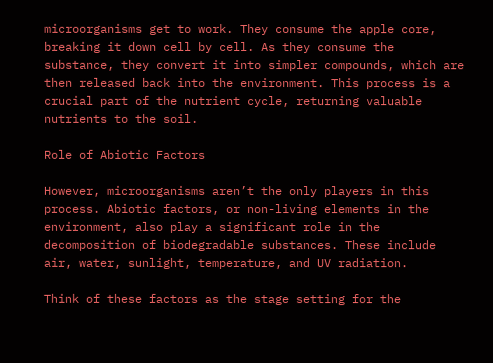microorganisms get to work. They consume the apple core, breaking it down cell by cell. As they consume the substance, they convert it into simpler compounds, which are then released back into the environment. This process is a crucial part of the nutrient cycle, returning valuable nutrients to the soil.

Role of Abiotic Factors

However, microorganisms aren’t the only players in this process. Abiotic factors, or non-living elements in the environment, also play a significant role in the decomposition of biodegradable substances. These include air, water, sunlight, temperature, and UV radiation.

Think of these factors as the stage setting for the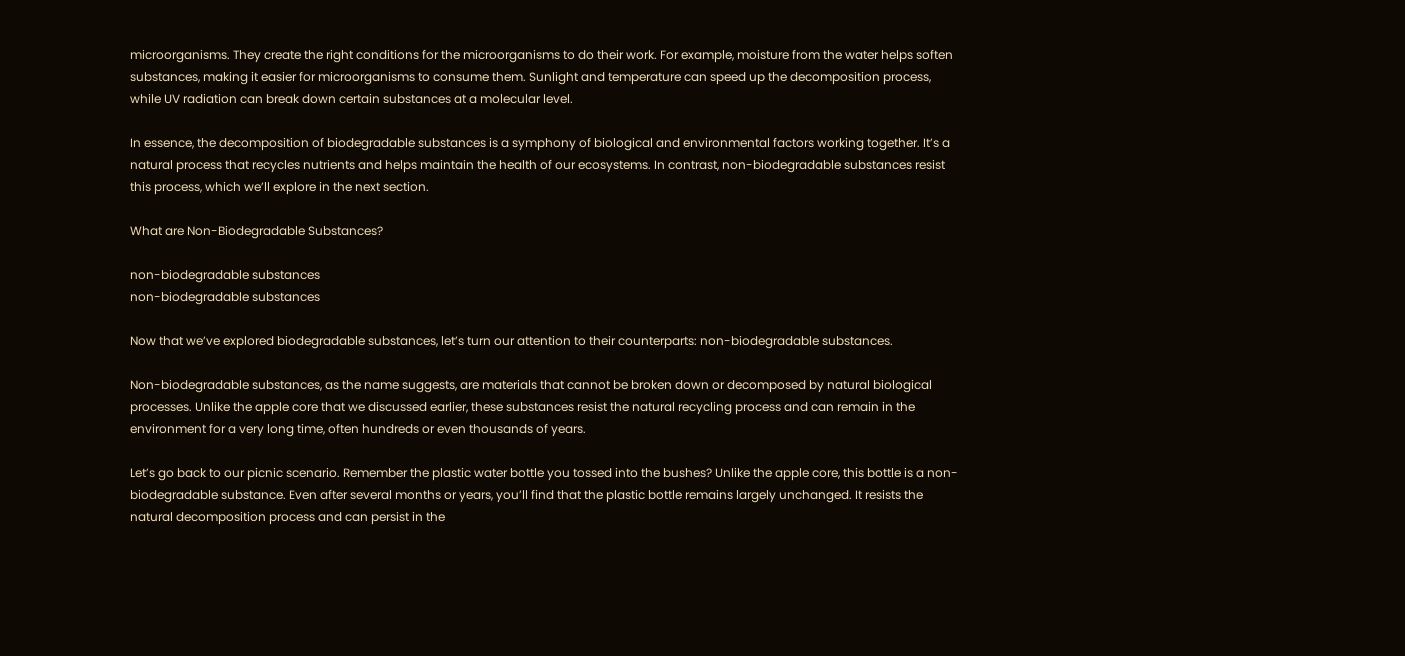microorganisms. They create the right conditions for the microorganisms to do their work. For example, moisture from the water helps soften substances, making it easier for microorganisms to consume them. Sunlight and temperature can speed up the decomposition process, while UV radiation can break down certain substances at a molecular level.

In essence, the decomposition of biodegradable substances is a symphony of biological and environmental factors working together. It’s a natural process that recycles nutrients and helps maintain the health of our ecosystems. In contrast, non-biodegradable substances resist this process, which we’ll explore in the next section.

What are Non-Biodegradable Substances?

non-biodegradable substances
non-biodegradable substances

Now that we’ve explored biodegradable substances, let’s turn our attention to their counterparts: non-biodegradable substances.

Non-biodegradable substances, as the name suggests, are materials that cannot be broken down or decomposed by natural biological processes. Unlike the apple core that we discussed earlier, these substances resist the natural recycling process and can remain in the environment for a very long time, often hundreds or even thousands of years.

Let’s go back to our picnic scenario. Remember the plastic water bottle you tossed into the bushes? Unlike the apple core, this bottle is a non-biodegradable substance. Even after several months or years, you’ll find that the plastic bottle remains largely unchanged. It resists the natural decomposition process and can persist in the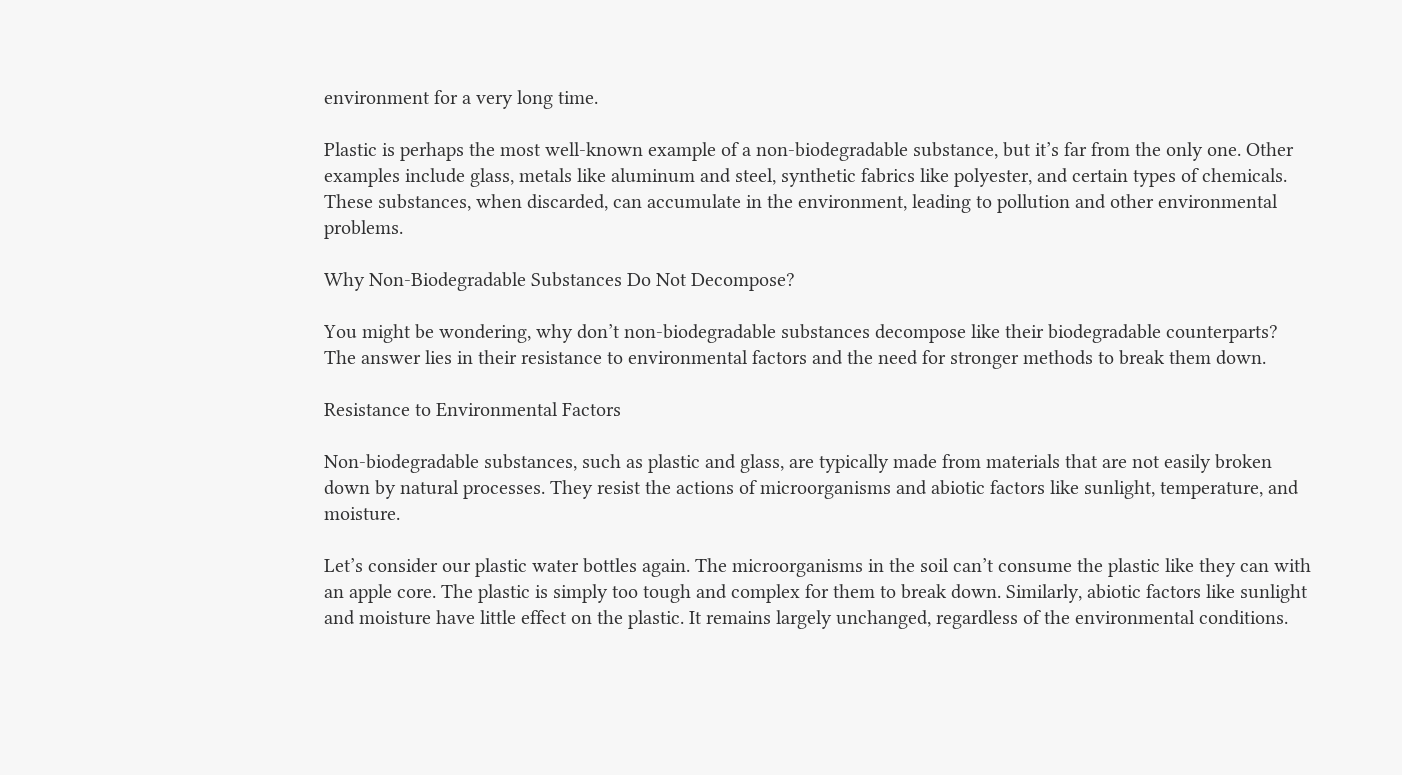environment for a very long time.

Plastic is perhaps the most well-known example of a non-biodegradable substance, but it’s far from the only one. Other examples include glass, metals like aluminum and steel, synthetic fabrics like polyester, and certain types of chemicals. These substances, when discarded, can accumulate in the environment, leading to pollution and other environmental problems.

Why Non-Biodegradable Substances Do Not Decompose?

You might be wondering, why don’t non-biodegradable substances decompose like their biodegradable counterparts? The answer lies in their resistance to environmental factors and the need for stronger methods to break them down.

Resistance to Environmental Factors

Non-biodegradable substances, such as plastic and glass, are typically made from materials that are not easily broken down by natural processes. They resist the actions of microorganisms and abiotic factors like sunlight, temperature, and moisture.

Let’s consider our plastic water bottles again. The microorganisms in the soil can’t consume the plastic like they can with an apple core. The plastic is simply too tough and complex for them to break down. Similarly, abiotic factors like sunlight and moisture have little effect on the plastic. It remains largely unchanged, regardless of the environmental conditions.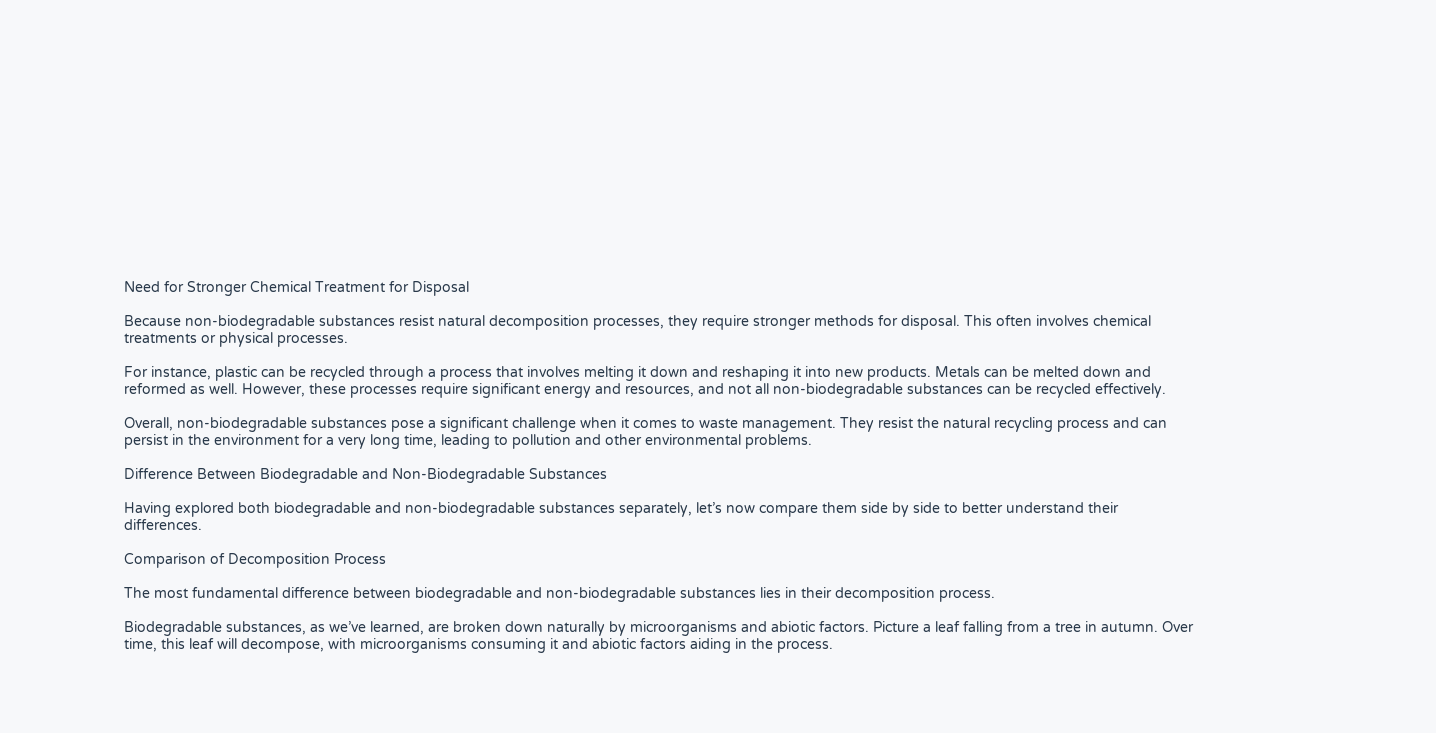Need for Stronger Chemical Treatment for Disposal

Because non-biodegradable substances resist natural decomposition processes, they require stronger methods for disposal. This often involves chemical treatments or physical processes.

For instance, plastic can be recycled through a process that involves melting it down and reshaping it into new products. Metals can be melted down and reformed as well. However, these processes require significant energy and resources, and not all non-biodegradable substances can be recycled effectively.

Overall, non-biodegradable substances pose a significant challenge when it comes to waste management. They resist the natural recycling process and can persist in the environment for a very long time, leading to pollution and other environmental problems.

Difference Between Biodegradable and Non-Biodegradable Substances

Having explored both biodegradable and non-biodegradable substances separately, let’s now compare them side by side to better understand their differences.

Comparison of Decomposition Process

The most fundamental difference between biodegradable and non-biodegradable substances lies in their decomposition process.

Biodegradable substances, as we’ve learned, are broken down naturally by microorganisms and abiotic factors. Picture a leaf falling from a tree in autumn. Over time, this leaf will decompose, with microorganisms consuming it and abiotic factors aiding in the process.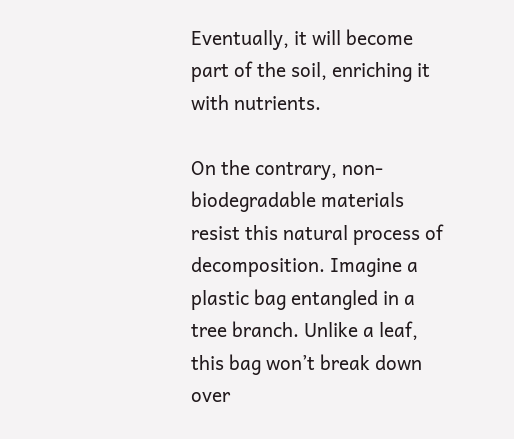Eventually, it will become part of the soil, enriching it with nutrients.

On the contrary, non-biodegradable materials resist this natural process of decomposition. Imagine a plastic bag entangled in a tree branch. Unlike a leaf, this bag won’t break down over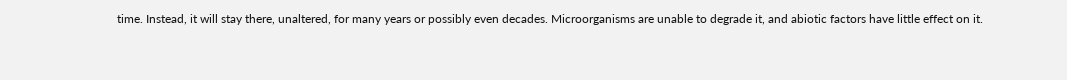time. Instead, it will stay there, unaltered, for many years or possibly even decades. Microorganisms are unable to degrade it, and abiotic factors have little effect on it.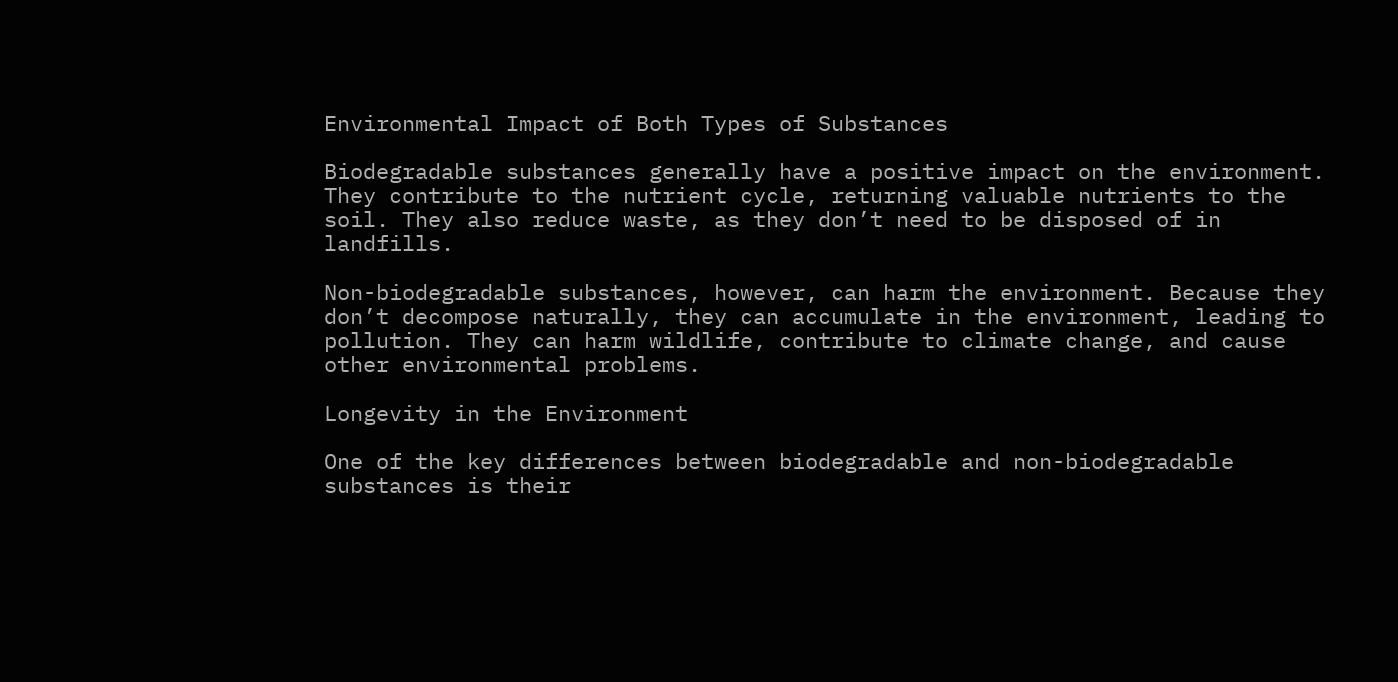Environmental Impact of Both Types of Substances

Biodegradable substances generally have a positive impact on the environment. They contribute to the nutrient cycle, returning valuable nutrients to the soil. They also reduce waste, as they don’t need to be disposed of in landfills.

Non-biodegradable substances, however, can harm the environment. Because they don’t decompose naturally, they can accumulate in the environment, leading to pollution. They can harm wildlife, contribute to climate change, and cause other environmental problems.

Longevity in the Environment

One of the key differences between biodegradable and non-biodegradable substances is their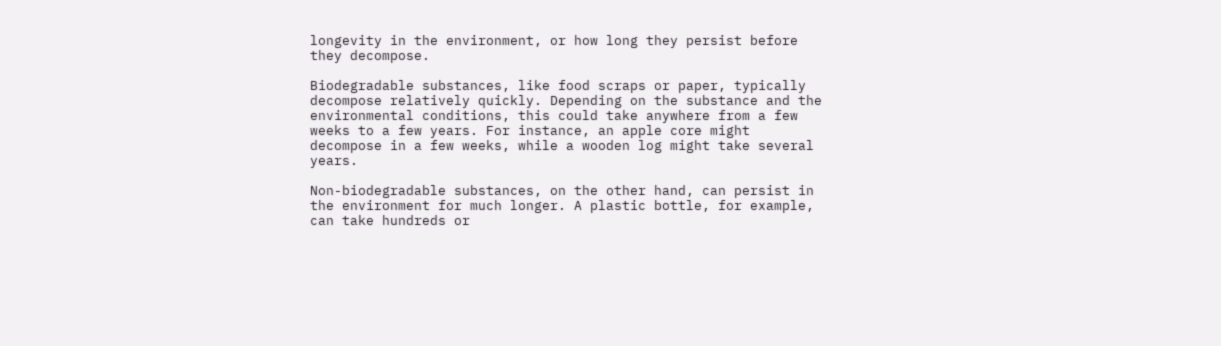longevity in the environment, or how long they persist before they decompose.

Biodegradable substances, like food scraps or paper, typically decompose relatively quickly. Depending on the substance and the environmental conditions, this could take anywhere from a few weeks to a few years. For instance, an apple core might decompose in a few weeks, while a wooden log might take several years.

Non-biodegradable substances, on the other hand, can persist in the environment for much longer. A plastic bottle, for example, can take hundreds or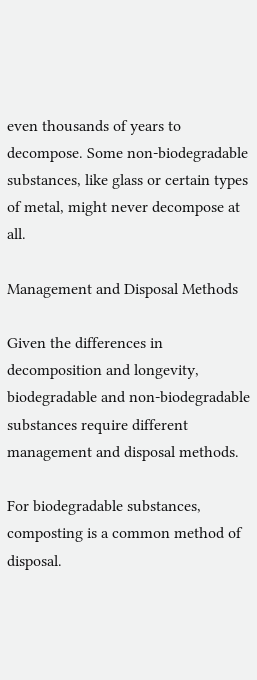even thousands of years to decompose. Some non-biodegradable substances, like glass or certain types of metal, might never decompose at all.

Management and Disposal Methods

Given the differences in decomposition and longevity, biodegradable and non-biodegradable substances require different management and disposal methods.

For biodegradable substances, composting is a common method of disposal.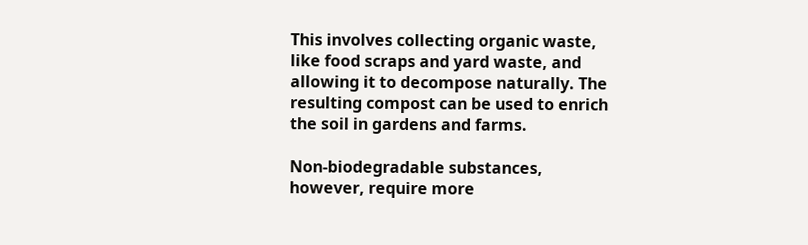This involves collecting organic waste, like food scraps and yard waste, and allowing it to decompose naturally. The resulting compost can be used to enrich the soil in gardens and farms.

Non-biodegradable substances, however, require more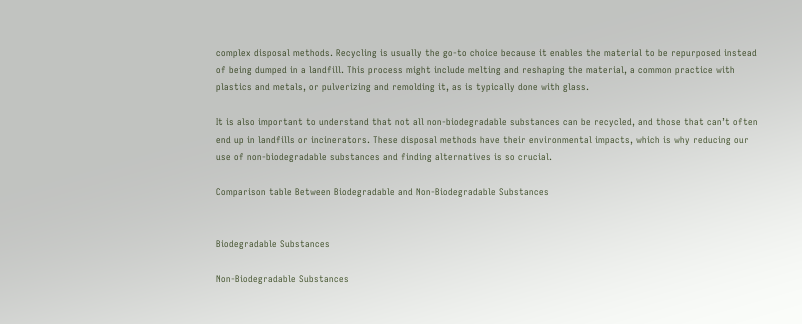complex disposal methods. Recycling is usually the go-to choice because it enables the material to be repurposed instead of being dumped in a landfill. This process might include melting and reshaping the material, a common practice with plastics and metals, or pulverizing and remolding it, as is typically done with glass.

It is also important to understand that not all non-biodegradable substances can be recycled, and those that can’t often end up in landfills or incinerators. These disposal methods have their environmental impacts, which is why reducing our use of non-biodegradable substances and finding alternatives is so crucial.

Comparison table Between Biodegradable and Non-Biodegradable Substances


Biodegradable Substances

Non-Biodegradable Substances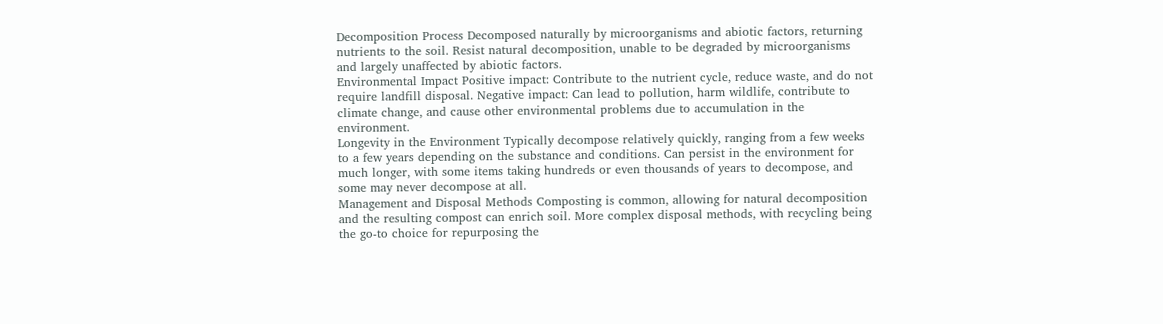Decomposition Process Decomposed naturally by microorganisms and abiotic factors, returning nutrients to the soil. Resist natural decomposition, unable to be degraded by microorganisms and largely unaffected by abiotic factors.
Environmental Impact Positive impact: Contribute to the nutrient cycle, reduce waste, and do not require landfill disposal. Negative impact: Can lead to pollution, harm wildlife, contribute to climate change, and cause other environmental problems due to accumulation in the environment.
Longevity in the Environment Typically decompose relatively quickly, ranging from a few weeks to a few years depending on the substance and conditions. Can persist in the environment for much longer, with some items taking hundreds or even thousands of years to decompose, and some may never decompose at all.
Management and Disposal Methods Composting is common, allowing for natural decomposition and the resulting compost can enrich soil. More complex disposal methods, with recycling being the go-to choice for repurposing the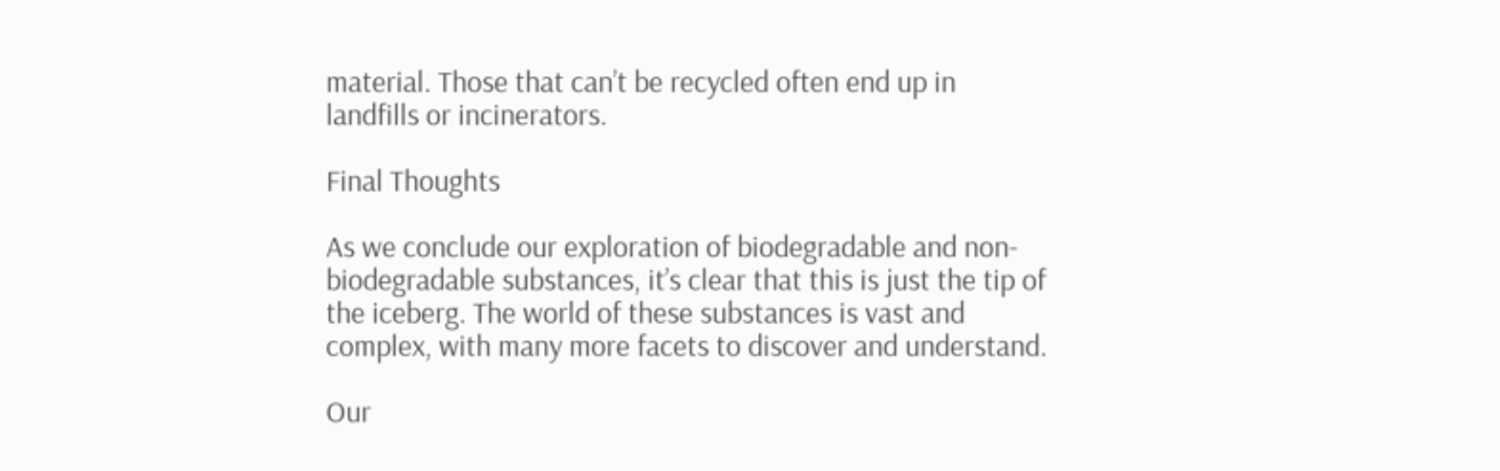material. Those that can’t be recycled often end up in landfills or incinerators.

Final Thoughts

As we conclude our exploration of biodegradable and non-biodegradable substances, it’s clear that this is just the tip of the iceberg. The world of these substances is vast and complex, with many more facets to discover and understand.

Our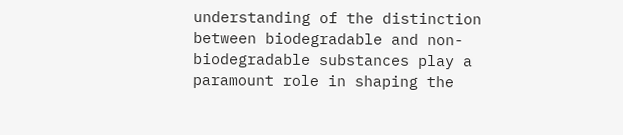understanding of the distinction between biodegradable and non-biodegradable substances play a paramount role in shaping the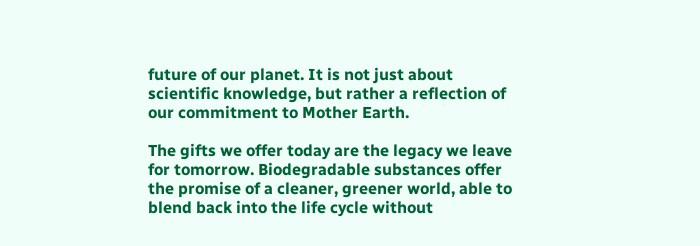future of our planet. It is not just about scientific knowledge, but rather a reflection of our commitment to Mother Earth.

The gifts we offer today are the legacy we leave for tomorrow. Biodegradable substances offer the promise of a cleaner, greener world, able to blend back into the life cycle without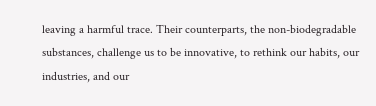leaving a harmful trace. Their counterparts, the non-biodegradable substances, challenge us to be innovative, to rethink our habits, our industries, and our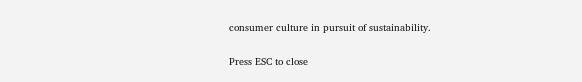consumer culture in pursuit of sustainability.

Press ESC to close